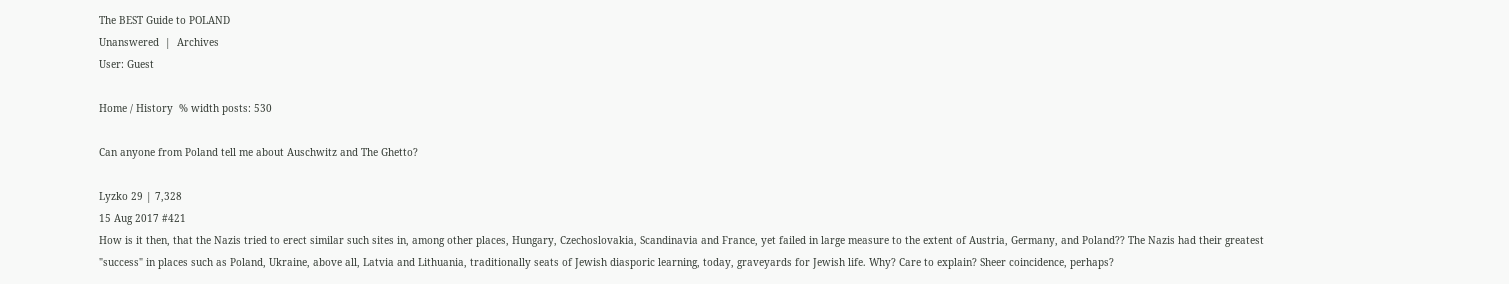The BEST Guide to POLAND
Unanswered  |  Archives
User: Guest

Home / History  % width posts: 530

Can anyone from Poland tell me about Auschwitz and The Ghetto?

Lyzko 29 | 7,328
15 Aug 2017 #421
How is it then, that the Nazis tried to erect similar such sites in, among other places, Hungary, Czechoslovakia, Scandinavia and France, yet failed in large measure to the extent of Austria, Germany, and Poland?? The Nazis had their greatest "success" in places such as Poland, Ukraine, above all, Latvia and Lithuania, traditionally seats of Jewish diasporic learning, today, graveyards for Jewish life. Why? Care to explain? Sheer coincidence, perhaps?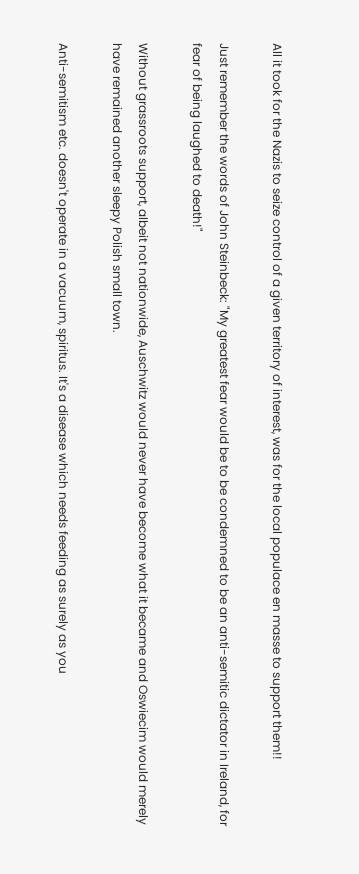All it took for the Nazis to seize control of a given territory of interest, was for the local populace en masse to support them!!

Just remember the words of John Steinbeck: "My greatest fear would be to be condemned to be an anti-semitic dictator in Ireland, for fear of being laughed to death!"

Without grassroots support, albeit not nationwide, Auschwitz would never have become what it became and Oswiecim would merely have remained another sleepy Polish small town.

Anti-semitism etc. doesn't operate in a vacuum, spiritus. It's a disease which needs feeding as surely as you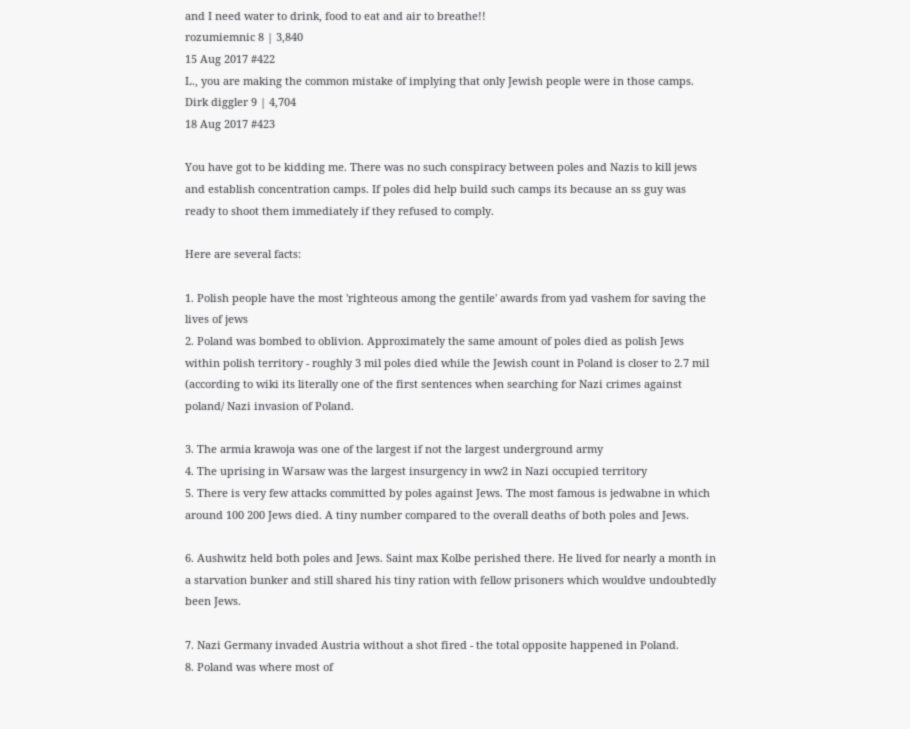and I need water to drink, food to eat and air to breathe!!
rozumiemnic 8 | 3,840
15 Aug 2017 #422
L., you are making the common mistake of implying that only Jewish people were in those camps.
Dirk diggler 9 | 4,704
18 Aug 2017 #423

You have got to be kidding me. There was no such conspiracy between poles and Nazis to kill jews and establish concentration camps. If poles did help build such camps its because an ss guy was ready to shoot them immediately if they refused to comply.

Here are several facts:

1. Polish people have the most 'righteous among the gentile' awards from yad vashem for saving the lives of jews
2. Poland was bombed to oblivion. Approximately the same amount of poles died as polish Jews within polish territory - roughly 3 mil poles died while the Jewish count in Poland is closer to 2.7 mil (according to wiki its literally one of the first sentences when searching for Nazi crimes against poland/ Nazi invasion of Poland.

3. The armia krawoja was one of the largest if not the largest underground army
4. The uprising in Warsaw was the largest insurgency in ww2 in Nazi occupied territory
5. There is very few attacks committed by poles against Jews. The most famous is jedwabne in which around 100 200 Jews died. A tiny number compared to the overall deaths of both poles and Jews.

6. Aushwitz held both poles and Jews. Saint max Kolbe perished there. He lived for nearly a month in a starvation bunker and still shared his tiny ration with fellow prisoners which wouldve undoubtedly been Jews.

7. Nazi Germany invaded Austria without a shot fired - the total opposite happened in Poland.
8. Poland was where most of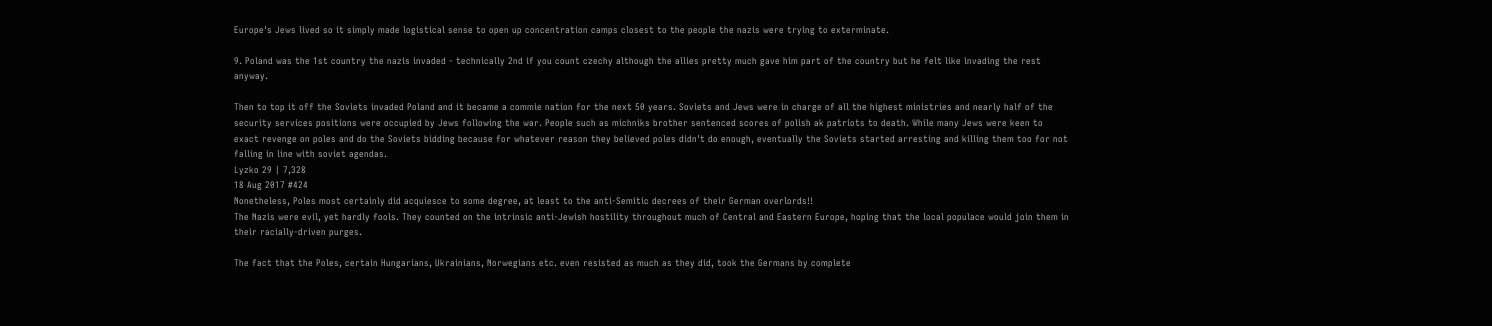Europe's Jews lived so it simply made logistical sense to open up concentration camps closest to the people the nazis were trying to exterminate.

9. Poland was the 1st country the nazis invaded - technically 2nd if you count czechy although the allies pretty much gave him part of the country but he felt like invading the rest anyway.

Then to top it off the Soviets invaded Poland and it became a commie nation for the next 50 years. Soviets and Jews were in charge of all the highest ministries and nearly half of the security services positions were occupied by Jews following the war. People such as michniks brother sentenced scores of polish ak patriots to death. While many Jews were keen to exact revenge on poles and do the Soviets bidding because for whatever reason they believed poles didn't do enough, eventually the Soviets started arresting and killing them too for not falling in line with soviet agendas.
Lyzko 29 | 7,328
18 Aug 2017 #424
Nonetheless, Poles most certainly did acquiesce to some degree, at least to the anti-Semitic decrees of their German overlords!!
The Nazis were evil, yet hardly fools. They counted on the intrinsic anti-Jewish hostility throughout much of Central and Eastern Europe, hoping that the local populace would join them in their racially-driven purges.

The fact that the Poles, certain Hungarians, Ukrainians, Norwegians etc. even resisted as much as they did, took the Germans by complete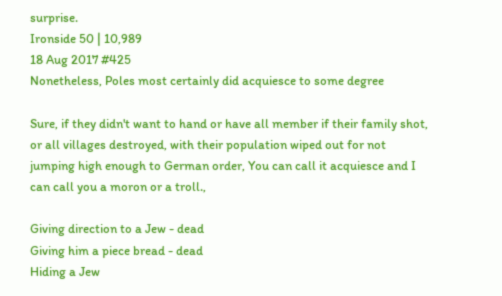surprise.
Ironside 50 | 10,989
18 Aug 2017 #425
Nonetheless, Poles most certainly did acquiesce to some degree

Sure, if they didn't want to hand or have all member if their family shot, or all villages destroyed, with their population wiped out for not jumping high enough to German order, You can call it acquiesce and I can call you a moron or a troll.,

Giving direction to a Jew - dead
Giving him a piece bread - dead
Hiding a Jew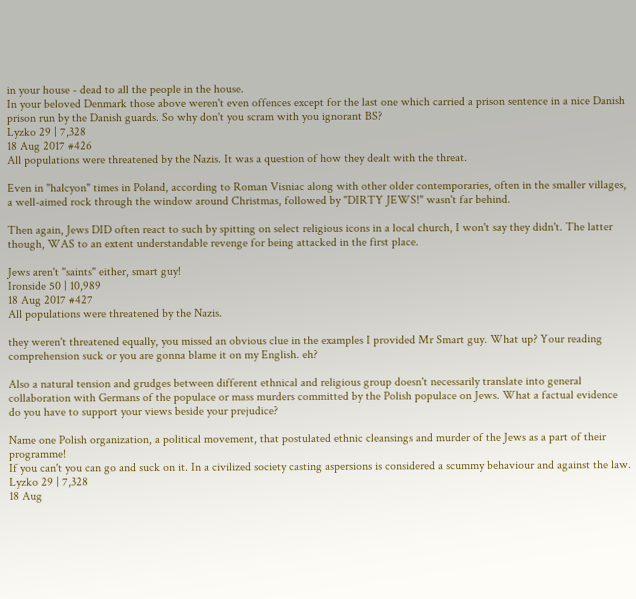in your house - dead to all the people in the house.
In your beloved Denmark those above weren't even offences except for the last one which carried a prison sentence in a nice Danish prison run by the Danish guards. So why don't you scram with you ignorant BS?
Lyzko 29 | 7,328
18 Aug 2017 #426
All populations were threatened by the Nazis. It was a question of how they dealt with the threat.

Even in "halcyon" times in Poland, according to Roman Visniac along with other older contemporaries, often in the smaller villages, a well-aimed rock through the window around Christmas, followed by "DIRTY JEWS!" wasn't far behind.

Then again, Jews DID often react to such by spitting on select religious icons in a local church, I won't say they didn't. The latter though, WAS to an extent understandable revenge for being attacked in the first place.

Jews aren't "saints" either, smart guy!
Ironside 50 | 10,989
18 Aug 2017 #427
All populations were threatened by the Nazis.

they weren't threatened equally, you missed an obvious clue in the examples I provided Mr Smart guy. What up? Your reading comprehension suck or you are gonna blame it on my English. eh?

Also a natural tension and grudges between different ethnical and religious group doesn't necessarily translate into general collaboration with Germans of the populace or mass murders committed by the Polish populace on Jews. What a factual evidence do you have to support your views beside your prejudice?

Name one Polish organization, a political movement, that postulated ethnic cleansings and murder of the Jews as a part of their programme!
If you can't you can go and suck on it. In a civilized society casting aspersions is considered a scummy behaviour and against the law.
Lyzko 29 | 7,328
18 Aug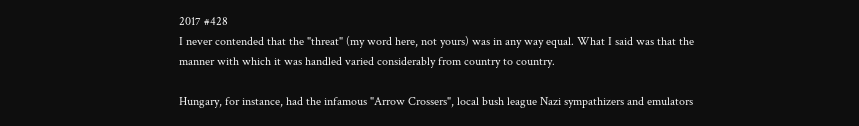2017 #428
I never contended that the "threat" (my word here, not yours) was in any way equal. What I said was that the manner with which it was handled varied considerably from country to country.

Hungary, for instance, had the infamous "Arrow Crossers", local bush league Nazi sympathizers and emulators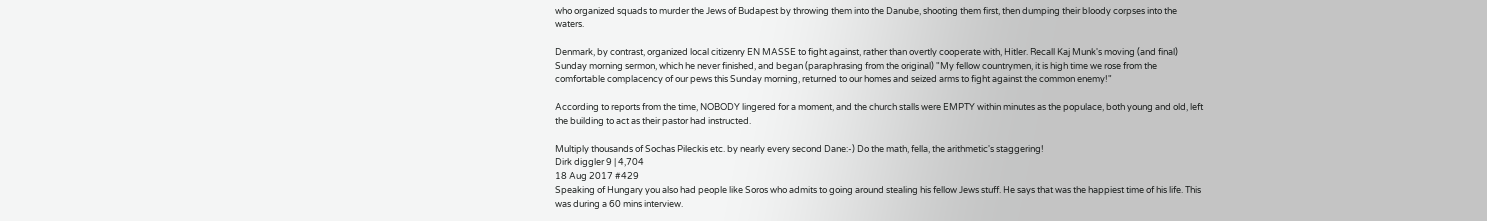who organized squads to murder the Jews of Budapest by throwing them into the Danube, shooting them first, then dumping their bloody corpses into the waters.

Denmark, by contrast, organized local citizenry EN MASSE to fight against, rather than overtly cooperate with, Hitler. Recall Kaj Munk's moving (and final) Sunday morning sermon, which he never finished, and began (paraphrasing from the original) "My fellow countrymen, it is high time we rose from the comfortable complacency of our pews this Sunday morning, returned to our homes and seized arms to fight against the common enemy!"

According to reports from the time, NOBODY lingered for a moment, and the church stalls were EMPTY within minutes as the populace, both young and old, left the building to act as their pastor had instructed.

Multiply thousands of Sochas Pileckis etc. by nearly every second Dane:-) Do the math, fella, the arithmetic's staggering!
Dirk diggler 9 | 4,704
18 Aug 2017 #429
Speaking of Hungary you also had people like Soros who admits to going around stealing his fellow Jews stuff. He says that was the happiest time of his life. This was during a 60 mins interview.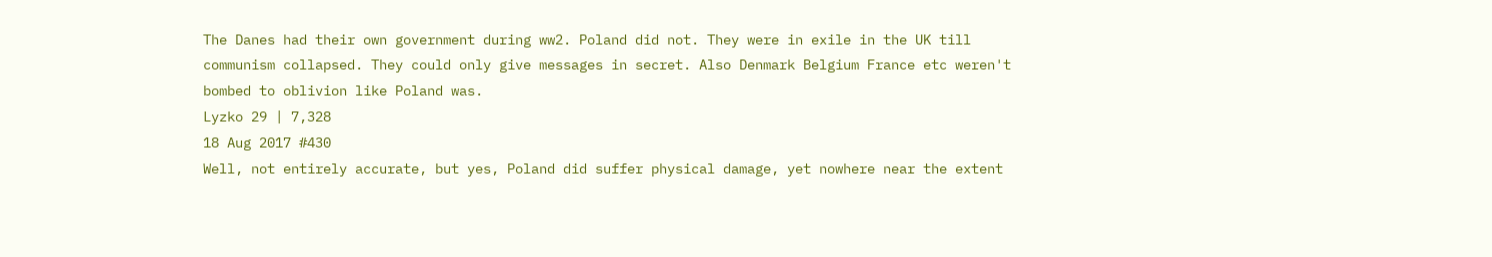The Danes had their own government during ww2. Poland did not. They were in exile in the UK till communism collapsed. They could only give messages in secret. Also Denmark Belgium France etc weren't bombed to oblivion like Poland was.
Lyzko 29 | 7,328
18 Aug 2017 #430
Well, not entirely accurate, but yes, Poland did suffer physical damage, yet nowhere near the extent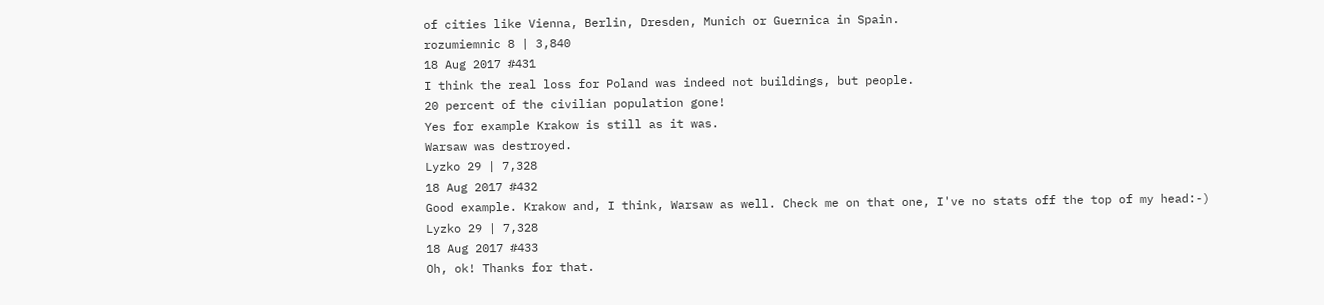of cities like Vienna, Berlin, Dresden, Munich or Guernica in Spain.
rozumiemnic 8 | 3,840
18 Aug 2017 #431
I think the real loss for Poland was indeed not buildings, but people.
20 percent of the civilian population gone!
Yes for example Krakow is still as it was.
Warsaw was destroyed.
Lyzko 29 | 7,328
18 Aug 2017 #432
Good example. Krakow and, I think, Warsaw as well. Check me on that one, I've no stats off the top of my head:-)
Lyzko 29 | 7,328
18 Aug 2017 #433
Oh, ok! Thanks for that.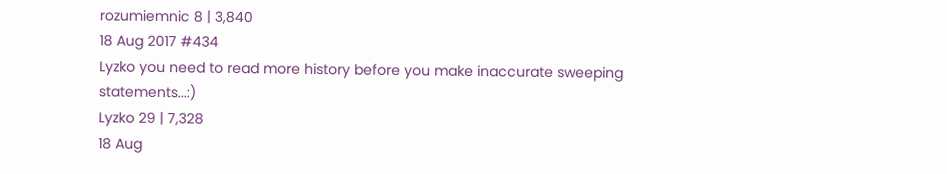rozumiemnic 8 | 3,840
18 Aug 2017 #434
Lyzko you need to read more history before you make inaccurate sweeping statements...:)
Lyzko 29 | 7,328
18 Aug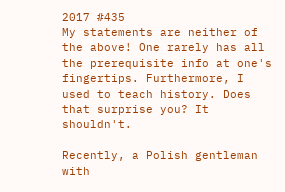2017 #435
My statements are neither of the above! One rarely has all the prerequisite info at one's fingertips. Furthermore, I used to teach history. Does that surprise you? It shouldn't.

Recently, a Polish gentleman with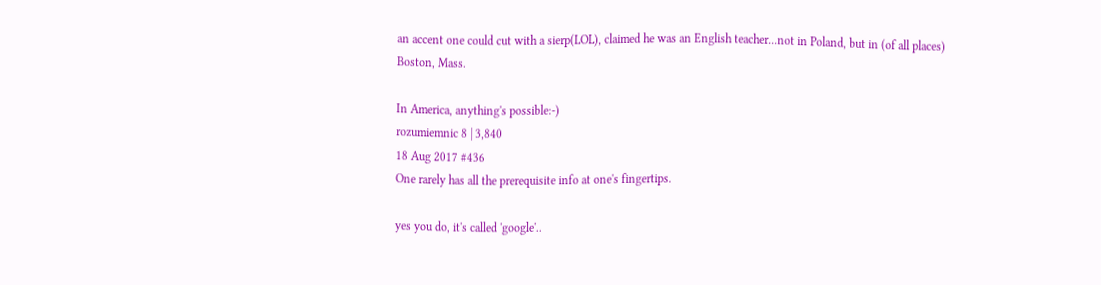an accent one could cut with a sierp(LOL), claimed he was an English teacher...not in Poland, but in (of all places) Boston, Mass.

In America, anything's possible:-)
rozumiemnic 8 | 3,840
18 Aug 2017 #436
One rarely has all the prerequisite info at one's fingertips.

yes you do, it's called 'google'..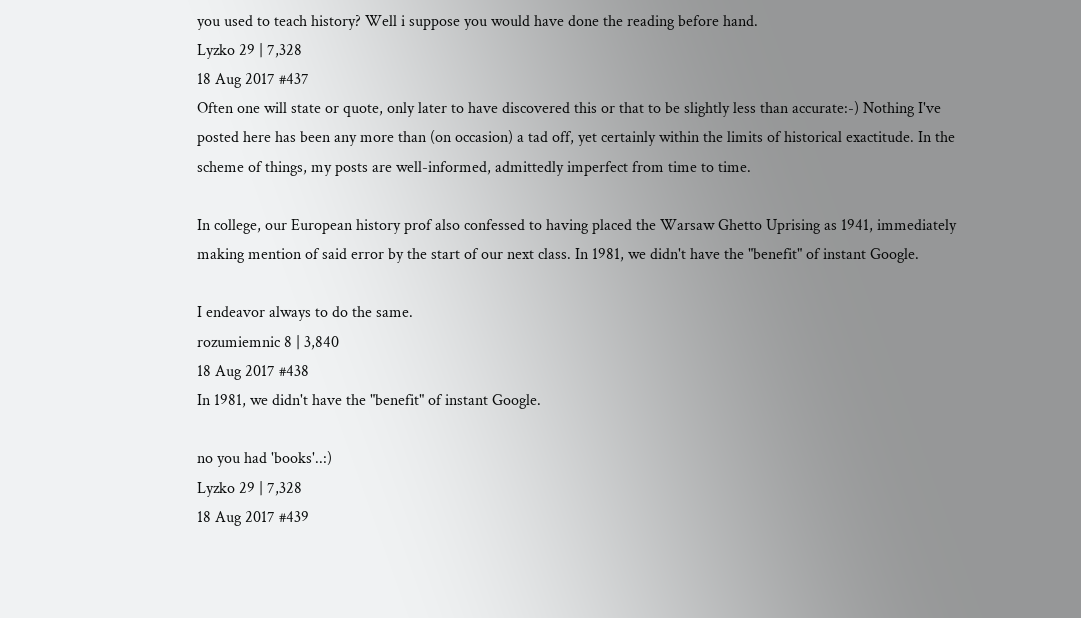you used to teach history? Well i suppose you would have done the reading before hand.
Lyzko 29 | 7,328
18 Aug 2017 #437
Often one will state or quote, only later to have discovered this or that to be slightly less than accurate:-) Nothing I've posted here has been any more than (on occasion) a tad off, yet certainly within the limits of historical exactitude. In the scheme of things, my posts are well-informed, admittedly imperfect from time to time.

In college, our European history prof also confessed to having placed the Warsaw Ghetto Uprising as 1941, immediately making mention of said error by the start of our next class. In 1981, we didn't have the "benefit" of instant Google.

I endeavor always to do the same.
rozumiemnic 8 | 3,840
18 Aug 2017 #438
In 1981, we didn't have the "benefit" of instant Google.

no you had 'books'..:)
Lyzko 29 | 7,328
18 Aug 2017 #439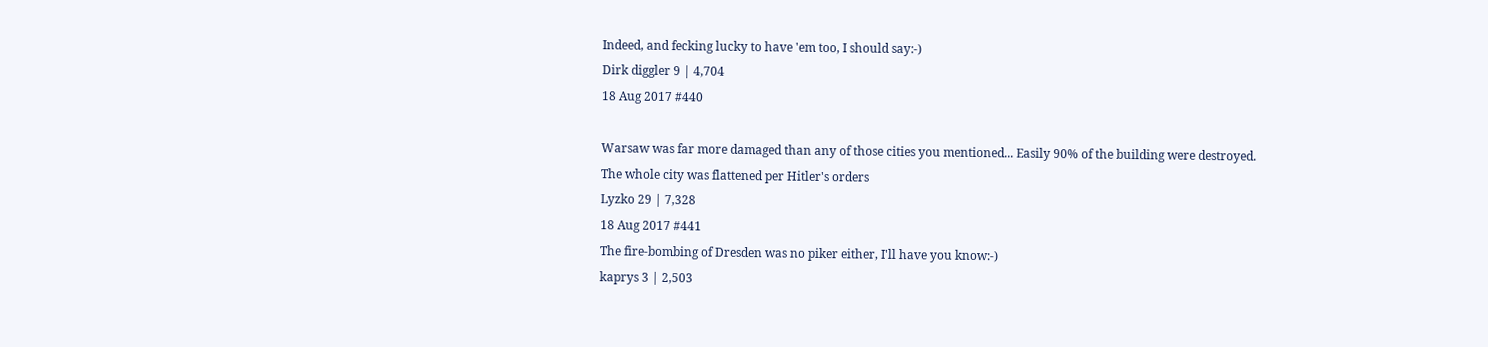Indeed, and fecking lucky to have 'em too, I should say:-)
Dirk diggler 9 | 4,704
18 Aug 2017 #440

Warsaw was far more damaged than any of those cities you mentioned... Easily 90% of the building were destroyed. The whole city was flattened per Hitler's orders
Lyzko 29 | 7,328
18 Aug 2017 #441
The fire-bombing of Dresden was no piker either, I'll have you know:-)
kaprys 3 | 2,503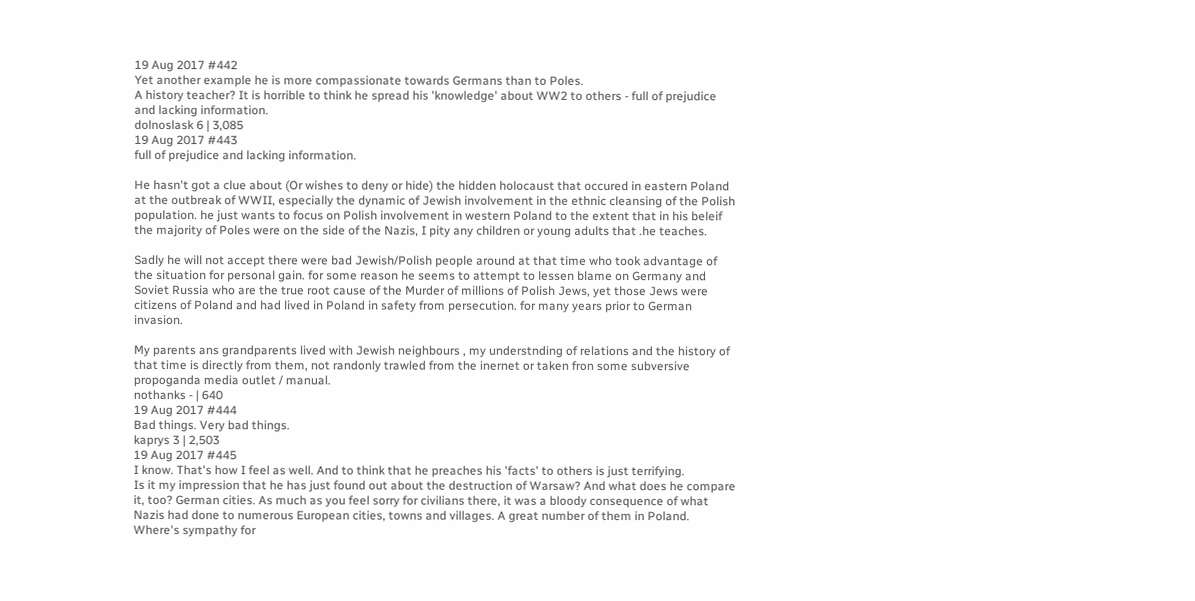19 Aug 2017 #442
Yet another example he is more compassionate towards Germans than to Poles.
A history teacher? It is horrible to think he spread his 'knowledge' about WW2 to others - full of prejudice and lacking information.
dolnoslask 6 | 3,085
19 Aug 2017 #443
full of prejudice and lacking information.

He hasn't got a clue about (Or wishes to deny or hide) the hidden holocaust that occured in eastern Poland at the outbreak of WWII, especially the dynamic of Jewish involvement in the ethnic cleansing of the Polish population. he just wants to focus on Polish involvement in western Poland to the extent that in his beleif the majority of Poles were on the side of the Nazis, I pity any children or young adults that .he teaches.

Sadly he will not accept there were bad Jewish/Polish people around at that time who took advantage of the situation for personal gain. for some reason he seems to attempt to lessen blame on Germany and Soviet Russia who are the true root cause of the Murder of millions of Polish Jews, yet those Jews were citizens of Poland and had lived in Poland in safety from persecution. for many years prior to German invasion.

My parents ans grandparents lived with Jewish neighbours , my understnding of relations and the history of that time is directly from them, not randonly trawled from the inernet or taken fron some subversive propoganda media outlet / manual.
nothanks - | 640
19 Aug 2017 #444
Bad things. Very bad things.
kaprys 3 | 2,503
19 Aug 2017 #445
I know. That's how I feel as well. And to think that he preaches his 'facts' to others is just terrifying.
Is it my impression that he has just found out about the destruction of Warsaw? And what does he compare it, too? German cities. As much as you feel sorry for civilians there, it was a bloody consequence of what Nazis had done to numerous European cities, towns and villages. A great number of them in Poland. Where's sympathy for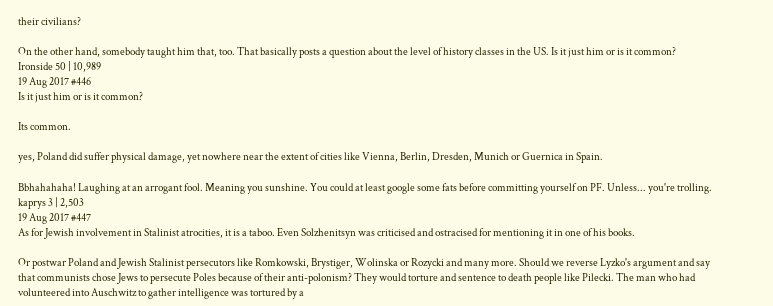their civilians?

On the other hand, somebody taught him that, too. That basically posts a question about the level of history classes in the US. Is it just him or is it common?
Ironside 50 | 10,989
19 Aug 2017 #446
Is it just him or is it common?

Its common.

yes, Poland did suffer physical damage, yet nowhere near the extent of cities like Vienna, Berlin, Dresden, Munich or Guernica in Spain.

Bbhahahaha! Laughing at an arrogant fool. Meaning you sunshine. You could at least google some fats before committing yourself on PF. Unless... you're trolling.
kaprys 3 | 2,503
19 Aug 2017 #447
As for Jewish involvement in Stalinist atrocities, it is a taboo. Even Solzhenitsyn was criticised and ostracised for mentioning it in one of his books.

Or postwar Poland and Jewish Stalinist persecutors like Romkowski, Brystiger, Wolinska or Rozycki and many more. Should we reverse Lyzko's argument and say that communists chose Jews to persecute Poles because of their anti-polonism? They would torture and sentence to death people like Pilecki. The man who had volunteered into Auschwitz to gather intelligence was tortured by a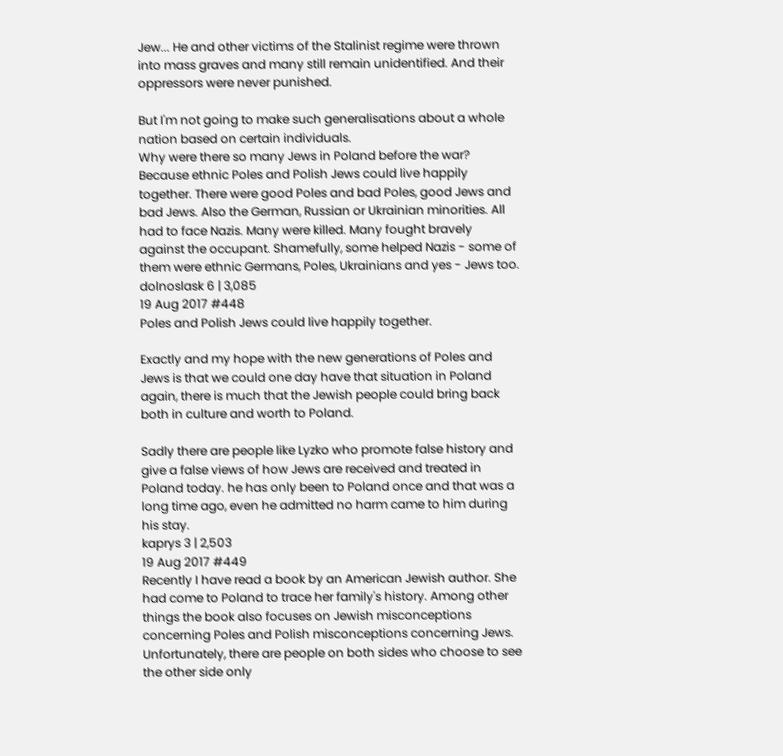Jew... He and other victims of the Stalinist regime were thrown into mass graves and many still remain unidentified. And their oppressors were never punished.

But I'm not going to make such generalisations about a whole nation based on certain individuals.
Why were there so many Jews in Poland before the war? Because ethnic Poles and Polish Jews could live happily together. There were good Poles and bad Poles, good Jews and bad Jews. Also the German, Russian or Ukrainian minorities. All had to face Nazis. Many were killed. Many fought bravely against the occupant. Shamefully, some helped Nazis - some of them were ethnic Germans, Poles, Ukrainians and yes - Jews too.
dolnoslask 6 | 3,085
19 Aug 2017 #448
Poles and Polish Jews could live happily together.

Exactly and my hope with the new generations of Poles and Jews is that we could one day have that situation in Poland again, there is much that the Jewish people could bring back both in culture and worth to Poland.

Sadly there are people like Lyzko who promote false history and give a false views of how Jews are received and treated in Poland today. he has only been to Poland once and that was a long time ago, even he admitted no harm came to him during his stay.
kaprys 3 | 2,503
19 Aug 2017 #449
Recently I have read a book by an American Jewish author. She had come to Poland to trace her family's history. Among other things the book also focuses on Jewish misconceptions concerning Poles and Polish misconceptions concerning Jews. Unfortunately, there are people on both sides who choose to see the other side only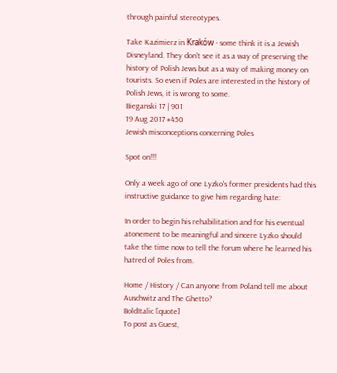through painful stereotypes.

Take Kazimierz in Kraków - some think it is a Jewish Disneyland. They don't see it as a way of preserving the history of Polish Jews but as a way of making money on tourists. So even if Poles are interested in the history of Polish Jews, it is wrong to some.
Bieganski 17 | 901
19 Aug 2017 #450
Jewish misconceptions concerning Poles

Spot on!!!

Only a week ago of one Lyzko's former presidents had this instructive guidance to give him regarding hate:

In order to begin his rehabilitation and for his eventual atonement to be meaningful and sincere Lyzko should take the time now to tell the forum where he learned his hatred of Poles from.

Home / History / Can anyone from Poland tell me about Auschwitz and The Ghetto?
BoldItalic [quote]
To post as Guest,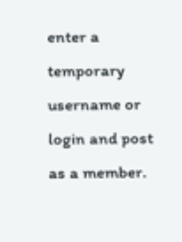enter a temporary username or login and post as a member.